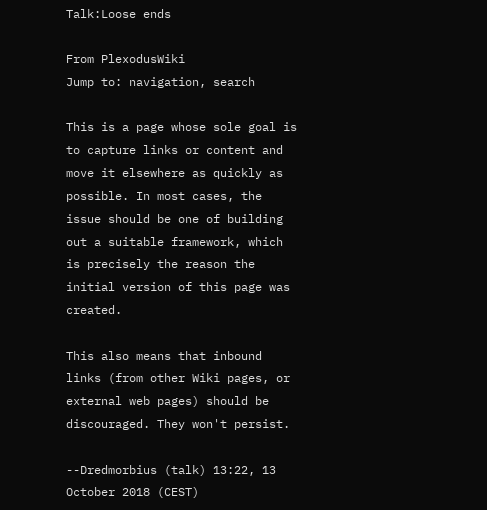Talk:Loose ends

From PlexodusWiki
Jump to: navigation, search

This is a page whose sole goal is to capture links or content and move it elsewhere as quickly as possible. In most cases, the issue should be one of building out a suitable framework, which is precisely the reason the initial version of this page was created.

This also means that inbound links (from other Wiki pages, or external web pages) should be discouraged. They won't persist.

--Dredmorbius (talk) 13:22, 13 October 2018 (CEST)